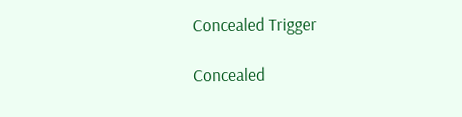Concealed Trigger

Concealed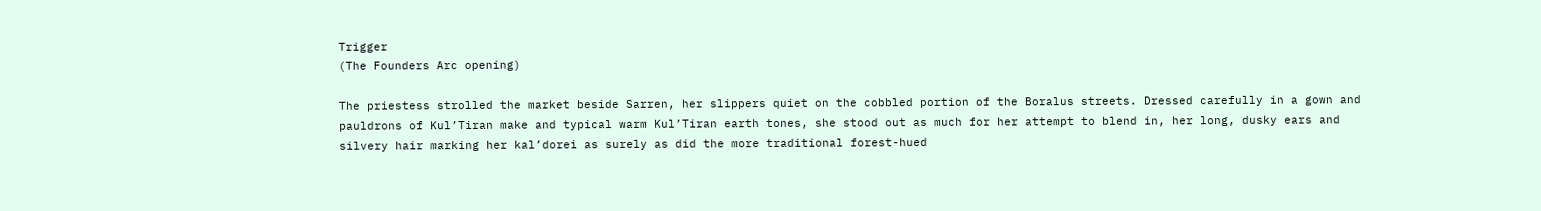Trigger
(The Founders Arc opening)

The priestess strolled the market beside Sarren, her slippers quiet on the cobbled portion of the Boralus streets. Dressed carefully in a gown and pauldrons of Kul’Tiran make and typical warm Kul’Tiran earth tones, she stood out as much for her attempt to blend in, her long, dusky ears and silvery hair marking her kal’dorei as surely as did the more traditional forest-hued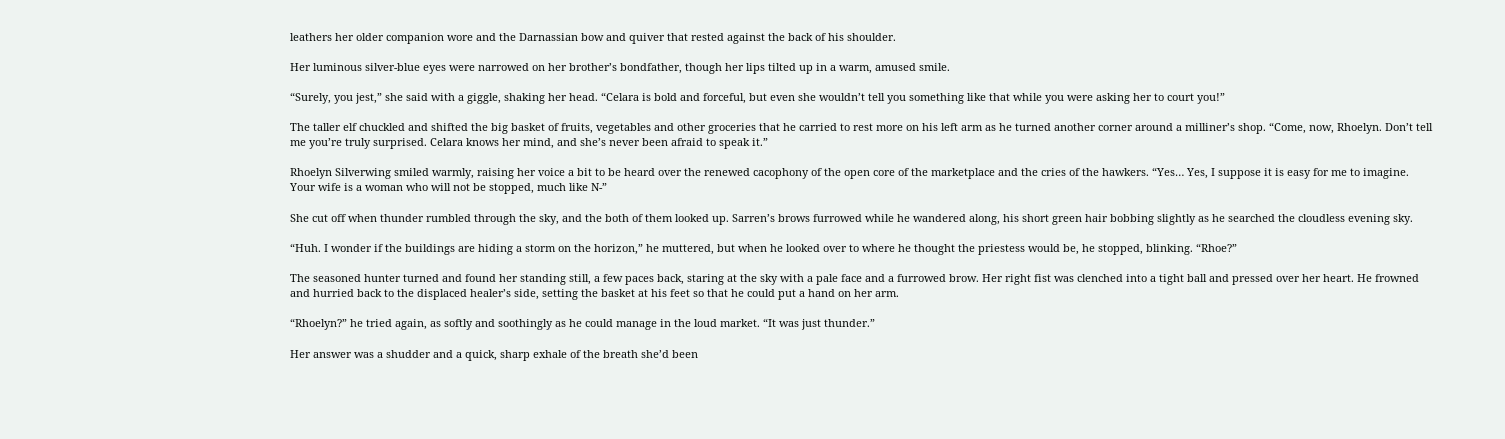leathers her older companion wore and the Darnassian bow and quiver that rested against the back of his shoulder.

Her luminous silver-blue eyes were narrowed on her brother’s bondfather, though her lips tilted up in a warm, amused smile.

“Surely, you jest,” she said with a giggle, shaking her head. “Celara is bold and forceful, but even she wouldn’t tell you something like that while you were asking her to court you!”

The taller elf chuckled and shifted the big basket of fruits, vegetables and other groceries that he carried to rest more on his left arm as he turned another corner around a milliner’s shop. “Come, now, Rhoelyn. Don’t tell me you’re truly surprised. Celara knows her mind, and she’s never been afraid to speak it.”

Rhoelyn Silverwing smiled warmly, raising her voice a bit to be heard over the renewed cacophony of the open core of the marketplace and the cries of the hawkers. “Yes… Yes, I suppose it is easy for me to imagine. Your wife is a woman who will not be stopped, much like N-”

She cut off when thunder rumbled through the sky, and the both of them looked up. Sarren’s brows furrowed while he wandered along, his short green hair bobbing slightly as he searched the cloudless evening sky.

“Huh. I wonder if the buildings are hiding a storm on the horizon,” he muttered, but when he looked over to where he thought the priestess would be, he stopped, blinking. “Rhoe?”

The seasoned hunter turned and found her standing still, a few paces back, staring at the sky with a pale face and a furrowed brow. Her right fist was clenched into a tight ball and pressed over her heart. He frowned and hurried back to the displaced healer’s side, setting the basket at his feet so that he could put a hand on her arm.

“Rhoelyn?” he tried again, as softly and soothingly as he could manage in the loud market. “It was just thunder.”

Her answer was a shudder and a quick, sharp exhale of the breath she’d been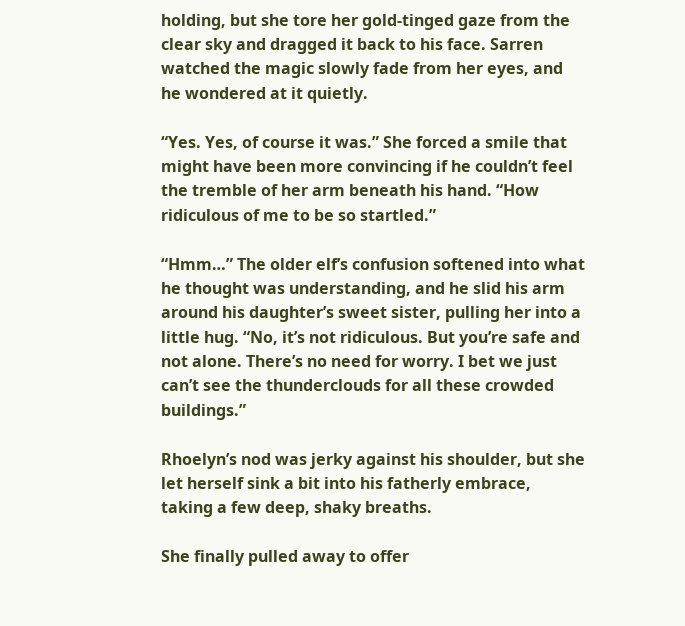holding, but she tore her gold-tinged gaze from the clear sky and dragged it back to his face. Sarren watched the magic slowly fade from her eyes, and he wondered at it quietly.

“Yes. Yes, of course it was.” She forced a smile that might have been more convincing if he couldn’t feel the tremble of her arm beneath his hand. “How ridiculous of me to be so startled.”

“Hmm…” The older elf’s confusion softened into what he thought was understanding, and he slid his arm around his daughter’s sweet sister, pulling her into a little hug. “No, it’s not ridiculous. But you’re safe and not alone. There’s no need for worry. I bet we just can’t see the thunderclouds for all these crowded buildings.”

Rhoelyn’s nod was jerky against his shoulder, but she let herself sink a bit into his fatherly embrace, taking a few deep, shaky breaths.

She finally pulled away to offer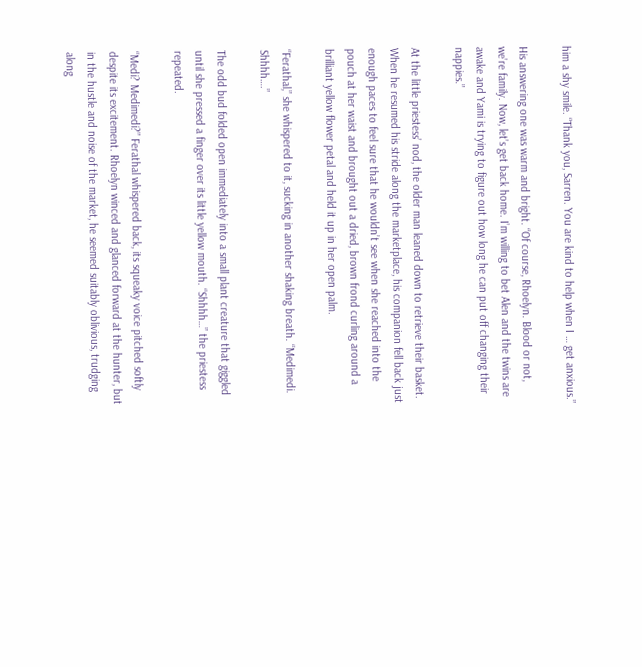him a shy smile. “Thank you, Sarren. You are kind to help when I … get anxious.”

His answering one was warm and bright. “Of course, Rhoelyn. Blood or not, we’re family. Now, let’s get back home. I’m willing to bet Alen and the twins are awake and Yami is trying to figure out how long he can put off changing their nappies.”

At the little priestess’ nod, the older man leaned down to retrieve their basket. When he resumed his stride along the marketplace, his companion fell back just enough paces to feel sure that he wouldn’t see when she reached into the pouch at her waist and brought out a dried, brown frond curling around a brilliant yellow flower petal and held it up in her open palm.

“Ferathal,” she whispered to it, sucking in another shaking breath. “Medimedi. Shhhh….”

The odd bud folded open immediately into a small plant creature that giggled until she pressed a finger over its little yellow mouth. “Shhhh…” the priestess repeated.

“Medi? Medimedi?” Ferathal whispered back, its squeaky voice pitched softly despite its excitement. Rhoelyn winced and glanced forward at the hunter, but in the hustle and noise of the market, he seemed suitably oblivious, trudging along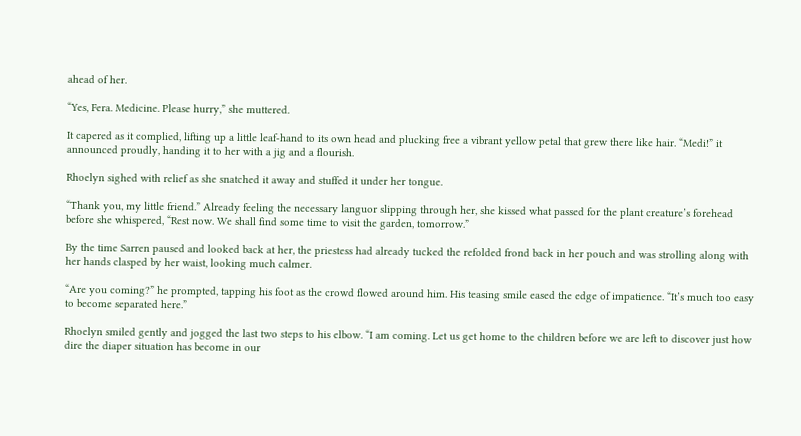ahead of her.

“Yes, Fera. Medicine. Please hurry,” she muttered.

It capered as it complied, lifting up a little leaf-hand to its own head and plucking free a vibrant yellow petal that grew there like hair. “Medi!” it announced proudly, handing it to her with a jig and a flourish.

Rhoelyn sighed with relief as she snatched it away and stuffed it under her tongue.

“Thank you, my little friend.” Already feeling the necessary languor slipping through her, she kissed what passed for the plant creature’s forehead before she whispered, “Rest now. We shall find some time to visit the garden, tomorrow.”

By the time Sarren paused and looked back at her, the priestess had already tucked the refolded frond back in her pouch and was strolling along with her hands clasped by her waist, looking much calmer.

“Are you coming?” he prompted, tapping his foot as the crowd flowed around him. His teasing smile eased the edge of impatience. “It’s much too easy to become separated here.”

Rhoelyn smiled gently and jogged the last two steps to his elbow. “I am coming. Let us get home to the children before we are left to discover just how dire the diaper situation has become in our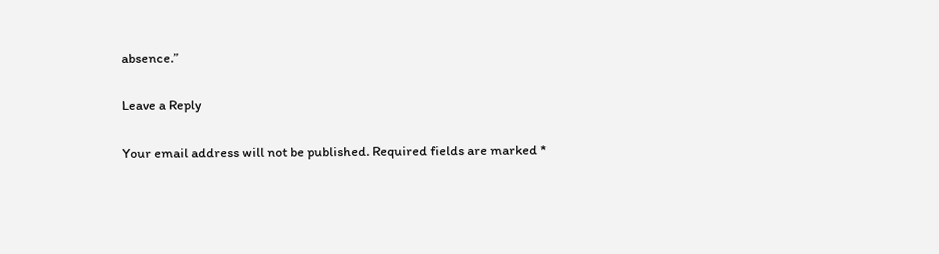absence.”

Leave a Reply

Your email address will not be published. Required fields are marked *